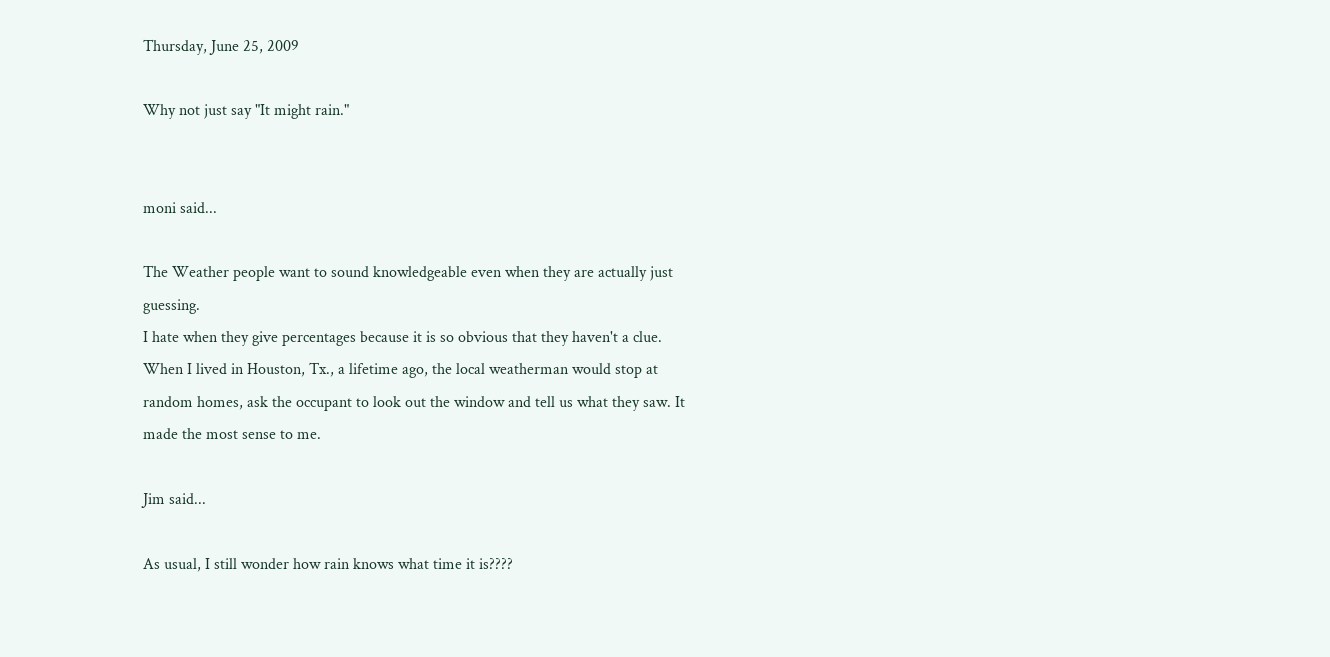Thursday, June 25, 2009

Why not just say "It might rain."


moni said...

The Weather people want to sound knowledgeable even when they are actually just guessing.
I hate when they give percentages because it is so obvious that they haven't a clue.
When I lived in Houston, Tx., a lifetime ago, the local weatherman would stop at random homes, ask the occupant to look out the window and tell us what they saw. It made the most sense to me.

Jim said...

As usual, I still wonder how rain knows what time it is????